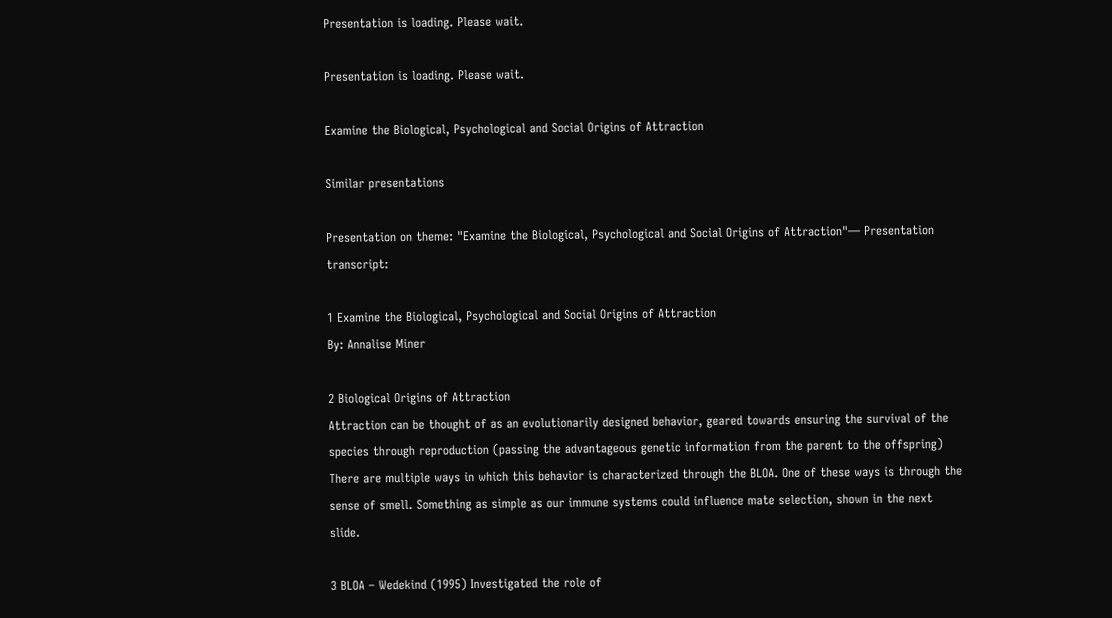Presentation is loading. Please wait.

Presentation is loading. Please wait.

Examine the Biological, Psychological and Social Origins of Attraction

Similar presentations

Presentation on theme: "Examine the Biological, Psychological and Social Origins of Attraction"— Presentation transcript:

1 Examine the Biological, Psychological and Social Origins of Attraction
By: Annalise Miner

2 Biological Origins of Attraction
Attraction can be thought of as an evolutionarily designed behavior, geared towards ensuring the survival of the species through reproduction (passing the advantageous genetic information from the parent to the offspring) There are multiple ways in which this behavior is characterized through the BLOA. One of these ways is through the sense of smell. Something as simple as our immune systems could influence mate selection, shown in the next slide.

3 BLOA – Wedekind (1995) Investigated the role of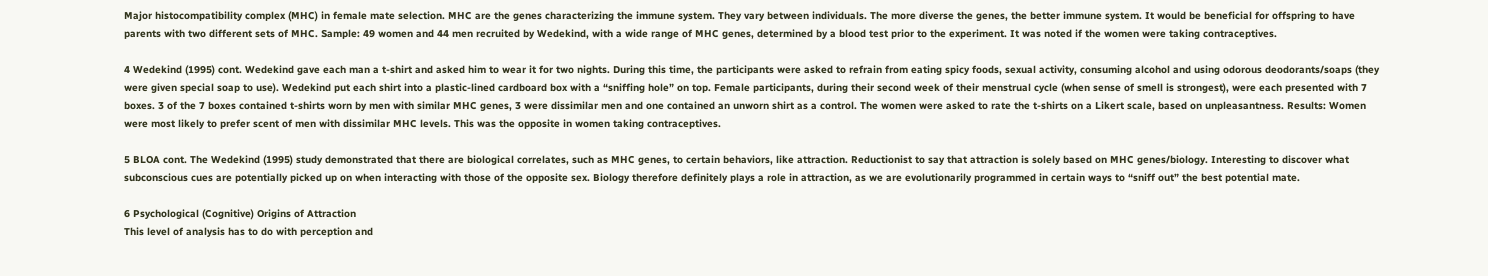Major histocompatibility complex (MHC) in female mate selection. MHC are the genes characterizing the immune system. They vary between individuals. The more diverse the genes, the better immune system. It would be beneficial for offspring to have parents with two different sets of MHC. Sample: 49 women and 44 men recruited by Wedekind, with a wide range of MHC genes, determined by a blood test prior to the experiment. It was noted if the women were taking contraceptives.

4 Wedekind (1995) cont. Wedekind gave each man a t-shirt and asked him to wear it for two nights. During this time, the participants were asked to refrain from eating spicy foods, sexual activity, consuming alcohol and using odorous deodorants/soaps (they were given special soap to use). Wedekind put each shirt into a plastic-lined cardboard box with a “sniffing hole” on top. Female participants, during their second week of their menstrual cycle (when sense of smell is strongest), were each presented with 7 boxes. 3 of the 7 boxes contained t-shirts worn by men with similar MHC genes, 3 were dissimilar men and one contained an unworn shirt as a control. The women were asked to rate the t-shirts on a Likert scale, based on unpleasantness. Results: Women were most likely to prefer scent of men with dissimilar MHC levels. This was the opposite in women taking contraceptives.

5 BLOA cont. The Wedekind (1995) study demonstrated that there are biological correlates, such as MHC genes, to certain behaviors, like attraction. Reductionist to say that attraction is solely based on MHC genes/biology. Interesting to discover what subconscious cues are potentially picked up on when interacting with those of the opposite sex. Biology therefore definitely plays a role in attraction, as we are evolutionarily programmed in certain ways to “sniff out” the best potential mate.

6 Psychological (Cognitive) Origins of Attraction
This level of analysis has to do with perception and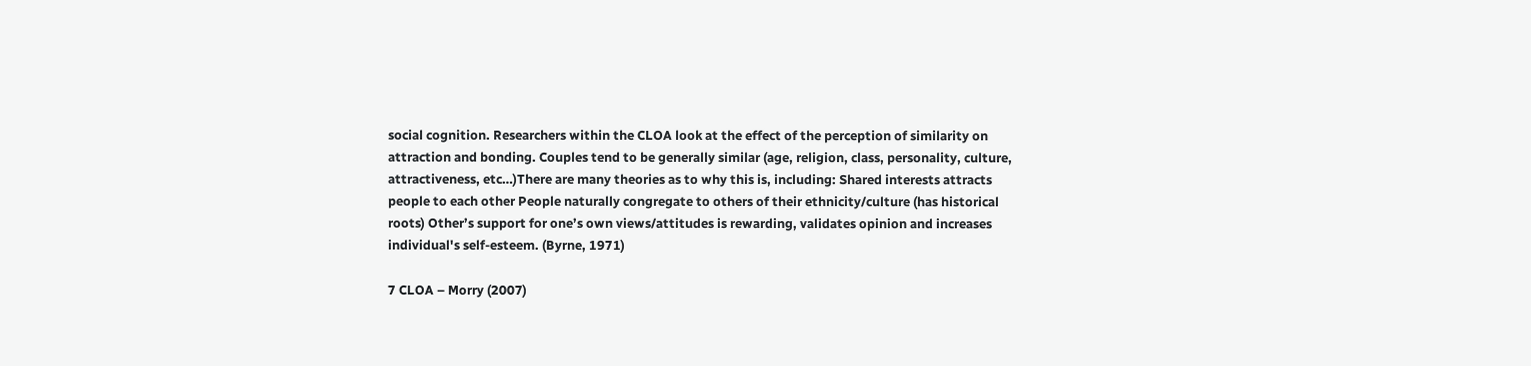social cognition. Researchers within the CLOA look at the effect of the perception of similarity on attraction and bonding. Couples tend to be generally similar (age, religion, class, personality, culture, attractiveness, etc…)There are many theories as to why this is, including: Shared interests attracts people to each other People naturally congregate to others of their ethnicity/culture (has historical roots) Other’s support for one’s own views/attitudes is rewarding, validates opinion and increases individual's self-esteem. (Byrne, 1971)

7 CLOA – Morry (2007)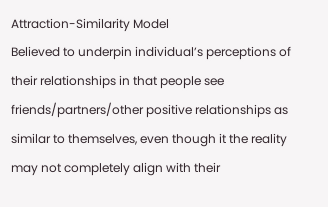Attraction-Similarity Model
Believed to underpin individual’s perceptions of their relationships in that people see friends/partners/other positive relationships as similar to themselves, even though it the reality may not completely align with their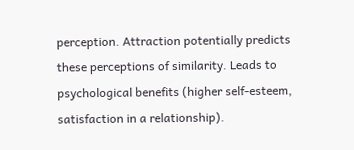perception. Attraction potentially predicts these perceptions of similarity. Leads to psychological benefits (higher self-esteem, satisfaction in a relationship).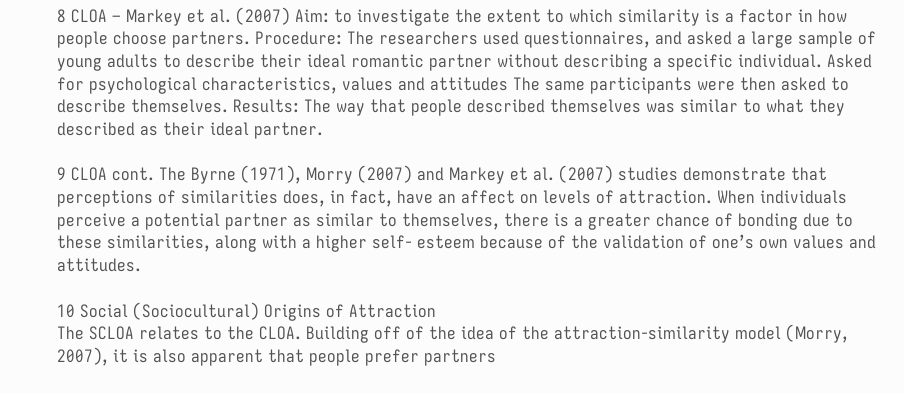8 CLOA – Markey et al. (2007) Aim: to investigate the extent to which similarity is a factor in how people choose partners. Procedure: The researchers used questionnaires, and asked a large sample of young adults to describe their ideal romantic partner without describing a specific individual. Asked for psychological characteristics, values and attitudes The same participants were then asked to describe themselves. Results: The way that people described themselves was similar to what they described as their ideal partner.

9 CLOA cont. The Byrne (1971), Morry (2007) and Markey et al. (2007) studies demonstrate that perceptions of similarities does, in fact, have an affect on levels of attraction. When individuals perceive a potential partner as similar to themselves, there is a greater chance of bonding due to these similarities, along with a higher self- esteem because of the validation of one’s own values and attitudes.

10 Social (Sociocultural) Origins of Attraction
The SCLOA relates to the CLOA. Building off of the idea of the attraction-similarity model (Morry, 2007), it is also apparent that people prefer partners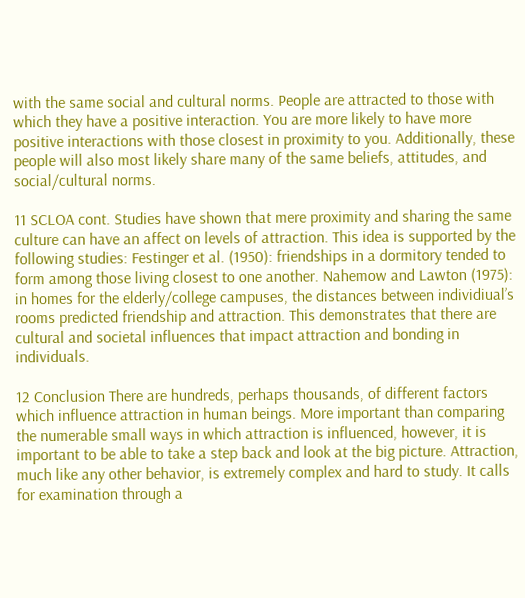with the same social and cultural norms. People are attracted to those with which they have a positive interaction. You are more likely to have more positive interactions with those closest in proximity to you. Additionally, these people will also most likely share many of the same beliefs, attitudes, and social/cultural norms.

11 SCLOA cont. Studies have shown that mere proximity and sharing the same culture can have an affect on levels of attraction. This idea is supported by the following studies: Festinger et al. (1950): friendships in a dormitory tended to form among those living closest to one another. Nahemow and Lawton (1975): in homes for the elderly/college campuses, the distances between individiual’s rooms predicted friendship and attraction. This demonstrates that there are cultural and societal influences that impact attraction and bonding in individuals.

12 Conclusion There are hundreds, perhaps thousands, of different factors which influence attraction in human beings. More important than comparing the numerable small ways in which attraction is influenced, however, it is important to be able to take a step back and look at the big picture. Attraction, much like any other behavior, is extremely complex and hard to study. It calls for examination through a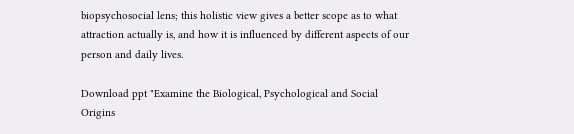biopsychosocial lens; this holistic view gives a better scope as to what attraction actually is, and how it is influenced by different aspects of our person and daily lives.

Download ppt "Examine the Biological, Psychological and Social Origins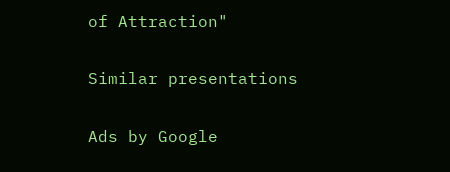of Attraction"

Similar presentations

Ads by Google